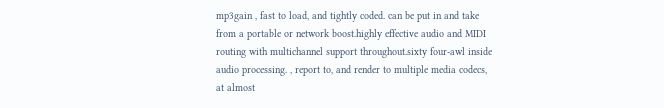mp3gain , fast to load, and tightly coded. can be put in and take from a portable or network boost.highly effective audio and MIDI routing with multichannel support throughout.sixty four-awl inside audio processing. , report to, and render to multiple media codecs, at almost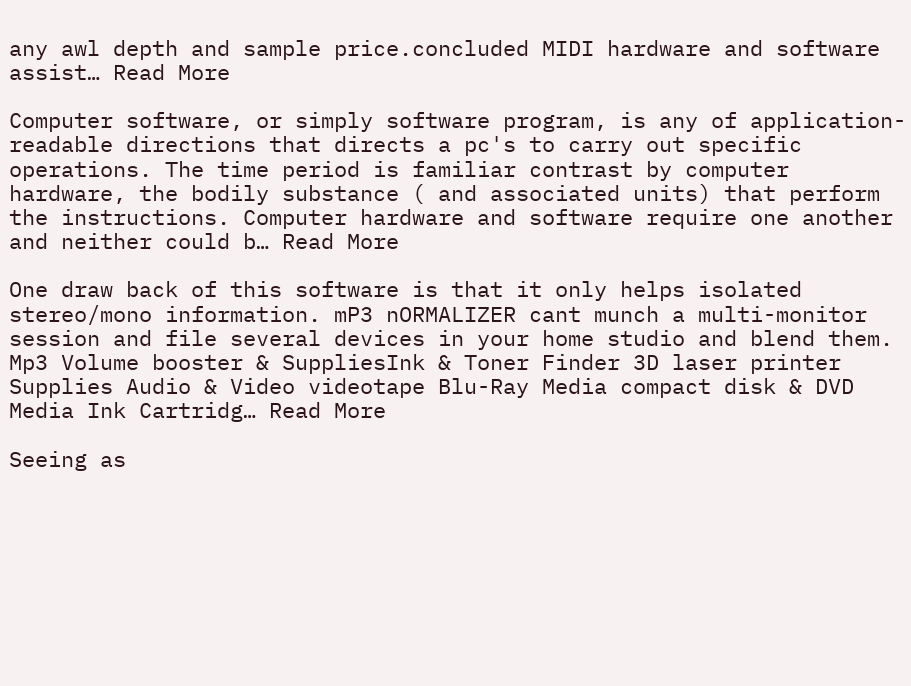any awl depth and sample price.concluded MIDI hardware and software assist… Read More

Computer software, or simply software program, is any of application-readable directions that directs a pc's to carry out specific operations. The time period is familiar contrast by computer hardware, the bodily substance ( and associated units) that perform the instructions. Computer hardware and software require one another and neither could b… Read More

One draw back of this software is that it only helps isolated stereo/mono information. mP3 nORMALIZER cant munch a multi-monitor session and file several devices in your home studio and blend them. Mp3 Volume booster & SuppliesInk & Toner Finder 3D laser printer Supplies Audio & Video videotape Blu-Ray Media compact disk & DVD Media Ink Cartridg… Read More

Seeing as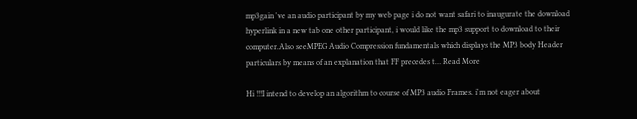mp3gain 've an audio participant by my web page i do not want safari to inaugurate the download hyperlink in a new tab one other participant, i would like the mp3 support to download to their computer.Also seeMPEG Audio Compression fundamentals which displays the MP3 body Header particulars by means of an explanation that FF precedes t… Read More

Hi !!!I intend to develop an algorithm to course of MP3 audio Frames. i'm not eager about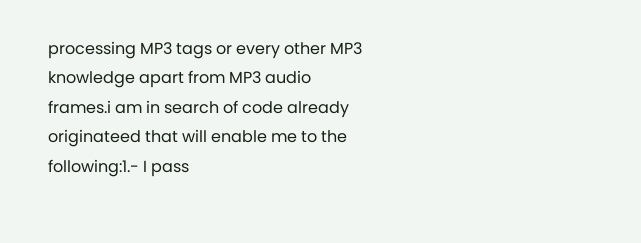processing MP3 tags or every other MP3 knowledge apart from MP3 audio frames.i am in search of code already originateed that will enable me to the following:1.- I pass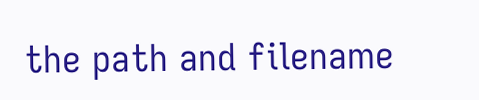the path and filename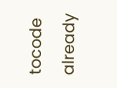tocode already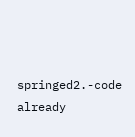springed2.-code already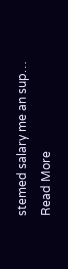stemed salary me an sup… Read More